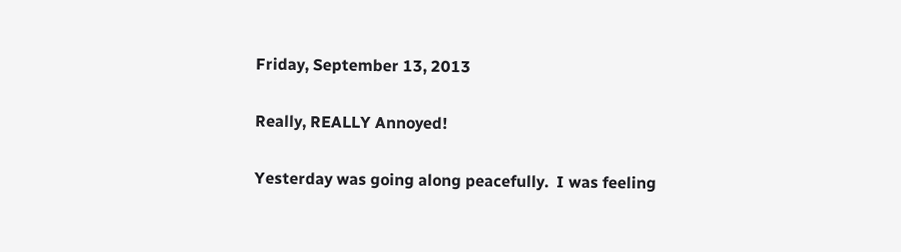Friday, September 13, 2013

Really, REALLY Annoyed!

Yesterday was going along peacefully.  I was feeling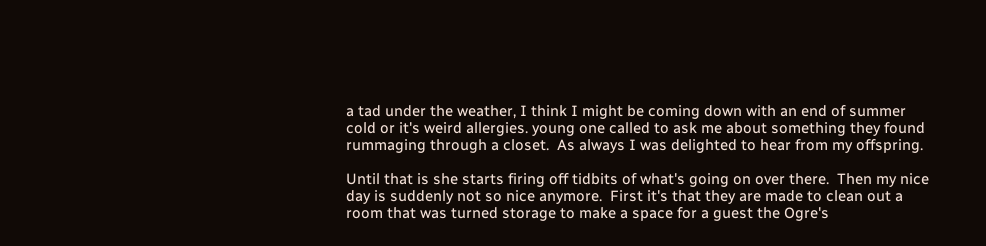a tad under the weather, I think I might be coming down with an end of summer cold or it's weird allergies. young one called to ask me about something they found rummaging through a closet.  As always I was delighted to hear from my offspring.

Until that is she starts firing off tidbits of what's going on over there.  Then my nice day is suddenly not so nice anymore.  First it's that they are made to clean out a room that was turned storage to make a space for a guest the Ogre's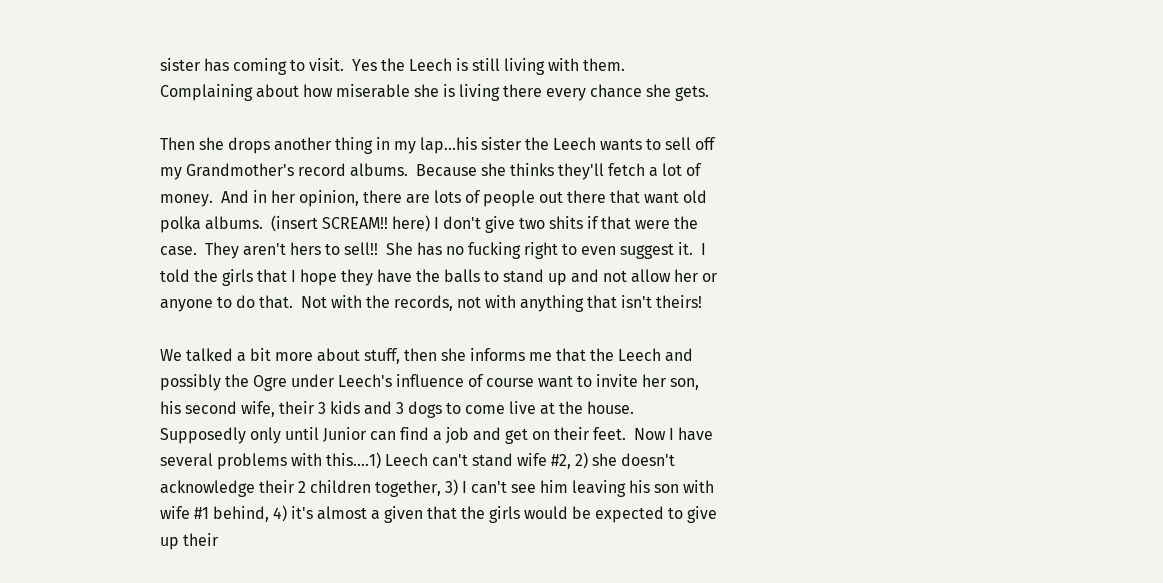sister has coming to visit.  Yes the Leech is still living with them.  Complaining about how miserable she is living there every chance she gets.

Then she drops another thing in my lap...his sister the Leech wants to sell off my Grandmother's record albums.  Because she thinks they'll fetch a lot of money.  And in her opinion, there are lots of people out there that want old polka albums.  (insert SCREAM!! here) I don't give two shits if that were the case.  They aren't hers to sell!!  She has no fucking right to even suggest it.  I told the girls that I hope they have the balls to stand up and not allow her or anyone to do that.  Not with the records, not with anything that isn't theirs!

We talked a bit more about stuff, then she informs me that the Leech and possibly the Ogre under Leech's influence of course want to invite her son, his second wife, their 3 kids and 3 dogs to come live at the house.  Supposedly only until Junior can find a job and get on their feet.  Now I have several problems with this....1) Leech can't stand wife #2, 2) she doesn't acknowledge their 2 children together, 3) I can't see him leaving his son with wife #1 behind, 4) it's almost a given that the girls would be expected to give up their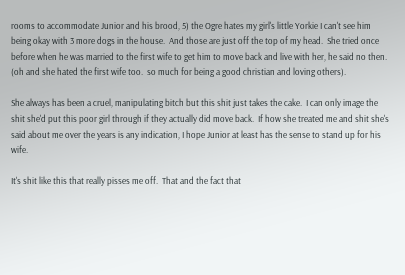rooms to accommodate Junior and his brood, 5) the Ogre hates my girl's little Yorkie I can't see him being okay with 3 more dogs in the house.  And those are just off the top of my head.  She tried once before when he was married to the first wife to get him to move back and live with her, he said no then.  (oh and she hated the first wife too.  so much for being a good christian and loving others).

She always has been a cruel, manipulating bitch but this shit just takes the cake.  I can only image the shit she'd put this poor girl through if they actually did move back.  If how she treated me and shit she's said about me over the years is any indication, I hope Junior at least has the sense to stand up for his wife.

It's shit like this that really pisses me off.  That and the fact that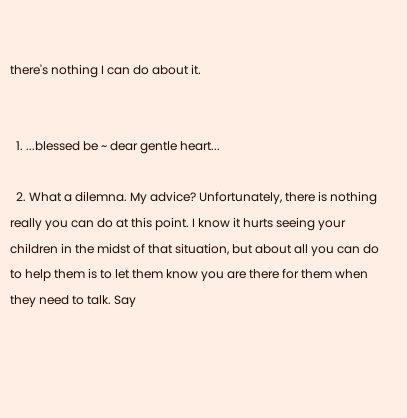there's nothing I can do about it.


  1. ...blessed be ~ dear gentle heart...

  2. What a dilemna. My advice? Unfortunately, there is nothing really you can do at this point. I know it hurts seeing your children in the midst of that situation, but about all you can do to help them is to let them know you are there for them when they need to talk. Say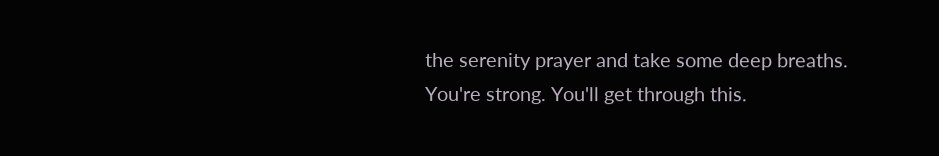the serenity prayer and take some deep breaths. You're strong. You'll get through this.